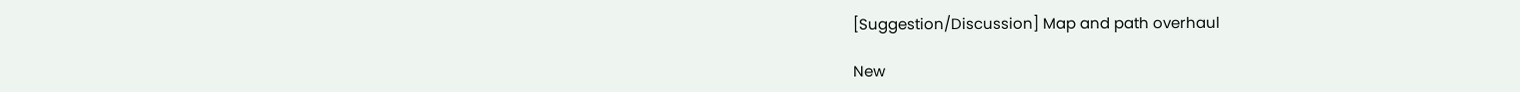[Suggestion/Discussion] Map and path overhaul

New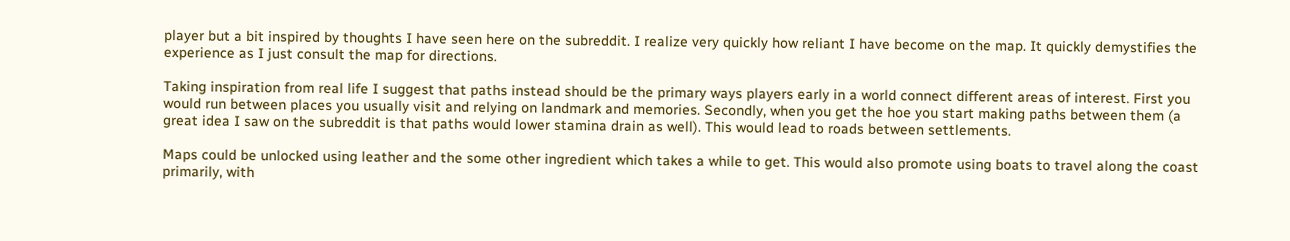player but a bit inspired by thoughts I have seen here on the subreddit. I realize very quickly how reliant I have become on the map. It quickly demystifies the experience as I just consult the map for directions.

Taking inspiration from real life I suggest that paths instead should be the primary ways players early in a world connect different areas of interest. First you would run between places you usually visit and relying on landmark and memories. Secondly, when you get the hoe you start making paths between them (a great idea I saw on the subreddit is that paths would lower stamina drain as well). This would lead to roads between settlements.

Maps could be unlocked using leather and the some other ingredient which takes a while to get. This would also promote using boats to travel along the coast primarily, with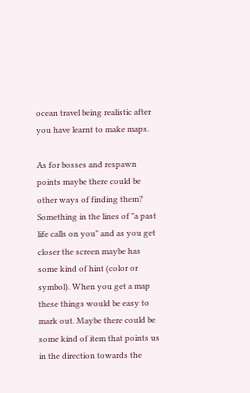ocean travel being realistic after you have learnt to make maps.

As for bosses and respawn points maybe there could be other ways of finding them? Something in the lines of "a past life calls on you" and as you get closer the screen maybe has some kind of hint (color or symbol). When you get a map these things would be easy to mark out. Maybe there could be some kind of item that points us in the direction towards the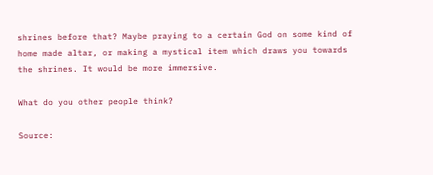shrines before that? Maybe praying to a certain God on some kind of home made altar, or making a mystical item which draws you towards the shrines. It would be more immersive.

What do you other people think?

Source: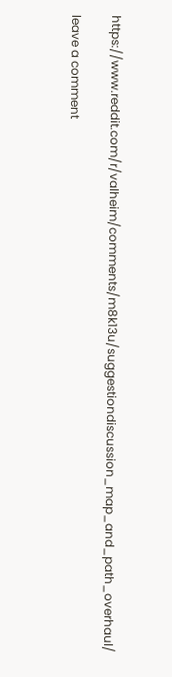https://www.reddit.com/r/valheim/comments/m8k13u/suggestiondiscussion_map_and_path_overhaul/

leave a comment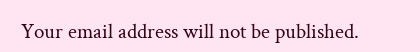Your email address will not be published.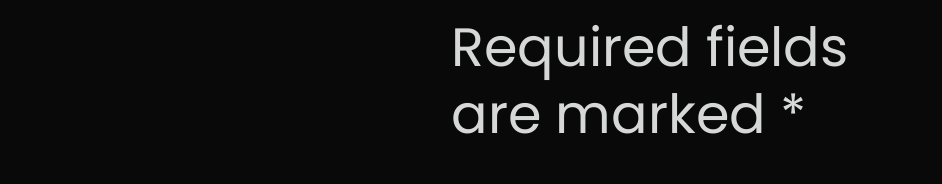Required fields are marked *